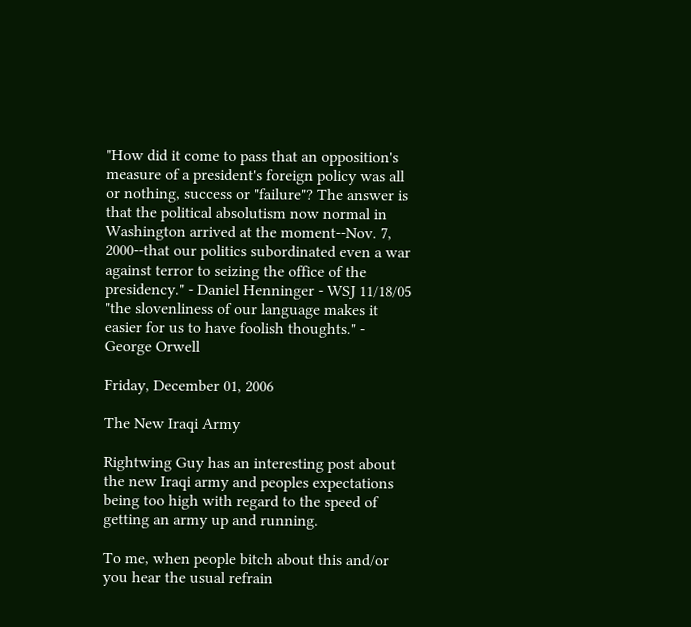"How did it come to pass that an opposition's measure of a president's foreign policy was all or nothing, success or "failure"? The answer is that the political absolutism now normal in Washington arrived at the moment--Nov. 7, 2000--that our politics subordinated even a war against terror to seizing the office of the presidency." - Daniel Henninger - WSJ 11/18/05
"the slovenliness of our language makes it easier for us to have foolish thoughts." - George Orwell

Friday, December 01, 2006

The New Iraqi Army

Rightwing Guy has an interesting post about the new Iraqi army and peoples expectations being too high with regard to the speed of getting an army up and running.

To me, when people bitch about this and/or you hear the usual refrain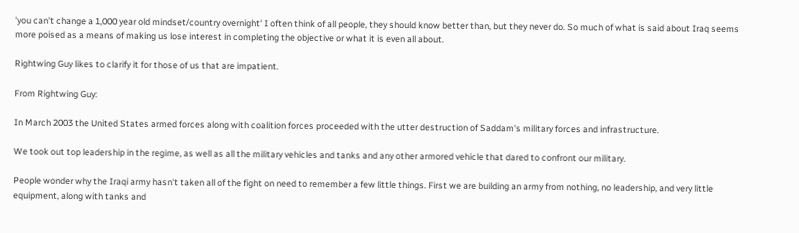'you can't change a 1,000 year old mindset/country overnight' I often think of all people, they should know better than, but they never do. So much of what is said about Iraq seems more poised as a means of making us lose interest in completing the objective or what it is even all about.

Rightwing Guy likes to clarify it for those of us that are impatient.

From Rightwing Guy:

In March 2003 the United States armed forces along with coalition forces proceeded with the utter destruction of Saddam's military forces and infrastructure.

We took out top leadership in the regime, as well as all the military vehicles and tanks and any other armored vehicle that dared to confront our military.

People wonder why the Iraqi army hasn't taken all of the fight on need to remember a few little things. First we are building an army from nothing, no leadership, and very little equipment, along with tanks and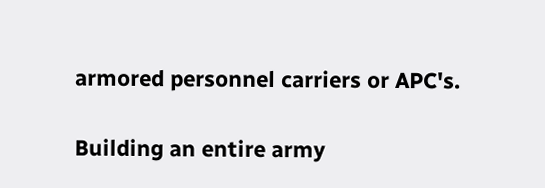armored personnel carriers or APC's.

Building an entire army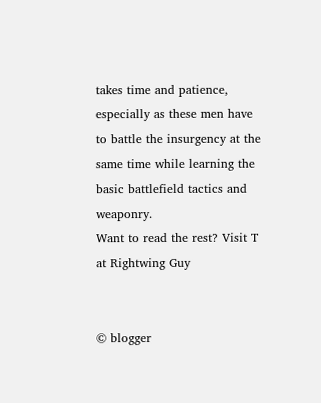takes time and patience, especially as these men have to battle the insurgency at the same time while learning the basic battlefield tactics and weaponry.
Want to read the rest? Visit T at Rightwing Guy


© blogger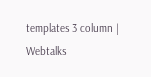templates 3 column | Webtalks